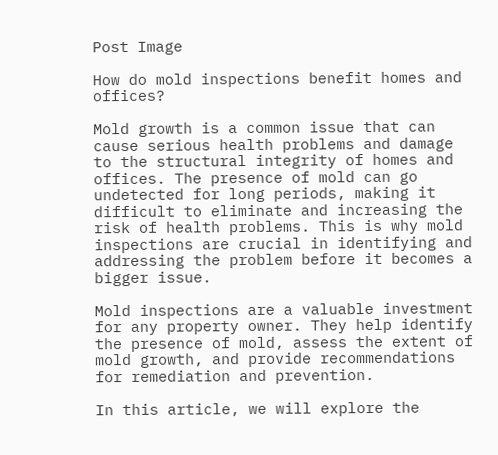Post Image

How do mold inspections benefit homes and offices?

Mold growth is a common issue that can cause serious health problems and damage to the structural integrity of homes and offices. The presence of mold can go undetected for long periods, making it difficult to eliminate and increasing the risk of health problems. This is why mold inspections are crucial in identifying and addressing the problem before it becomes a bigger issue.

Mold inspections are a valuable investment for any property owner. They help identify the presence of mold, assess the extent of mold growth, and provide recommendations for remediation and prevention.

In this article, we will explore the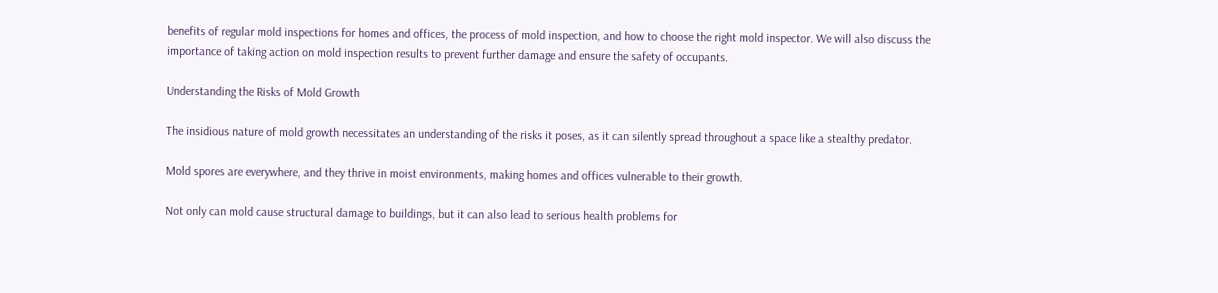benefits of regular mold inspections for homes and offices, the process of mold inspection, and how to choose the right mold inspector. We will also discuss the importance of taking action on mold inspection results to prevent further damage and ensure the safety of occupants.

Understanding the Risks of Mold Growth

The insidious nature of mold growth necessitates an understanding of the risks it poses, as it can silently spread throughout a space like a stealthy predator.

Mold spores are everywhere, and they thrive in moist environments, making homes and offices vulnerable to their growth.

Not only can mold cause structural damage to buildings, but it can also lead to serious health problems for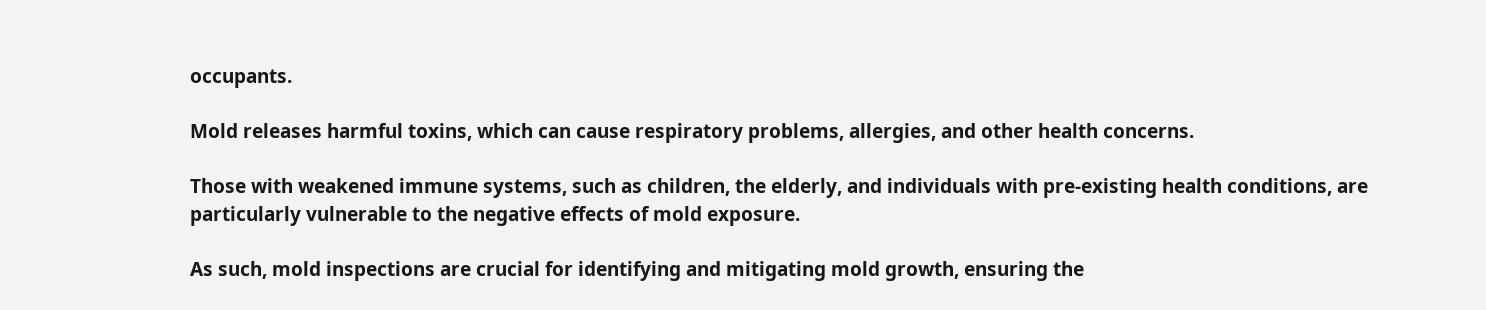occupants.

Mold releases harmful toxins, which can cause respiratory problems, allergies, and other health concerns.

Those with weakened immune systems, such as children, the elderly, and individuals with pre-existing health conditions, are particularly vulnerable to the negative effects of mold exposure.

As such, mold inspections are crucial for identifying and mitigating mold growth, ensuring the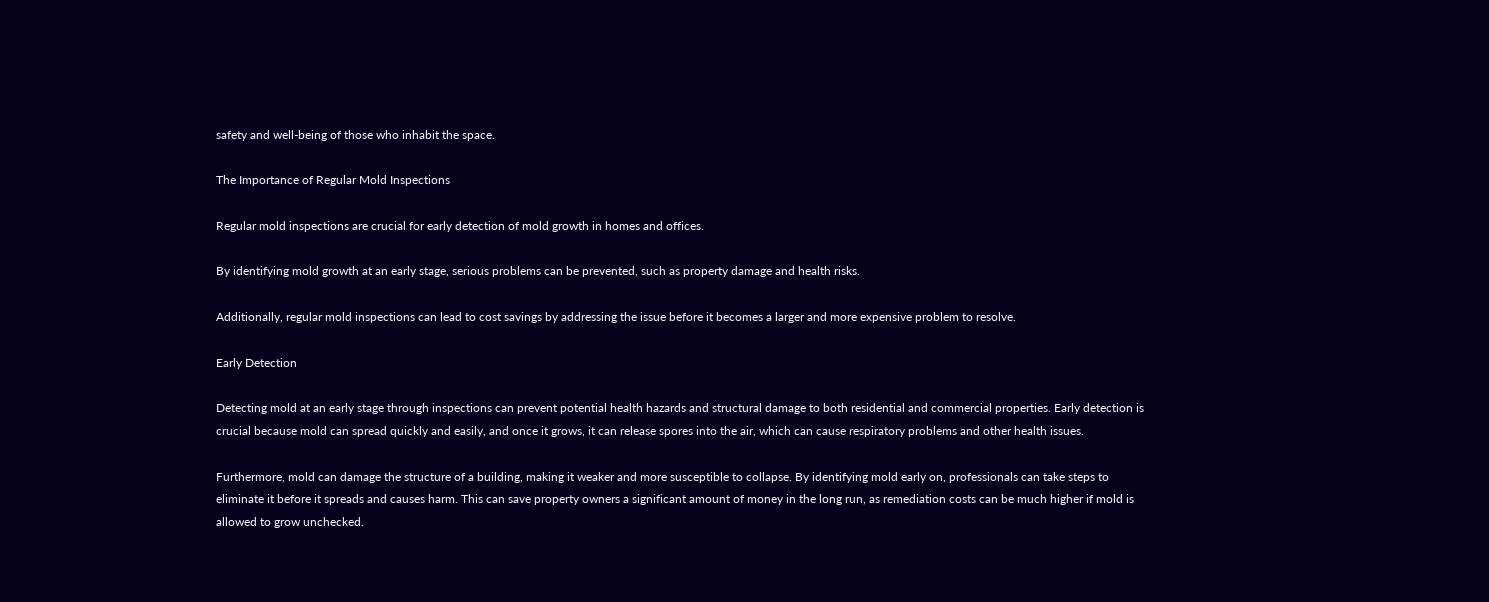safety and well-being of those who inhabit the space.

The Importance of Regular Mold Inspections

Regular mold inspections are crucial for early detection of mold growth in homes and offices.

By identifying mold growth at an early stage, serious problems can be prevented, such as property damage and health risks.

Additionally, regular mold inspections can lead to cost savings by addressing the issue before it becomes a larger and more expensive problem to resolve.

Early Detection

Detecting mold at an early stage through inspections can prevent potential health hazards and structural damage to both residential and commercial properties. Early detection is crucial because mold can spread quickly and easily, and once it grows, it can release spores into the air, which can cause respiratory problems and other health issues.

Furthermore, mold can damage the structure of a building, making it weaker and more susceptible to collapse. By identifying mold early on, professionals can take steps to eliminate it before it spreads and causes harm. This can save property owners a significant amount of money in the long run, as remediation costs can be much higher if mold is allowed to grow unchecked.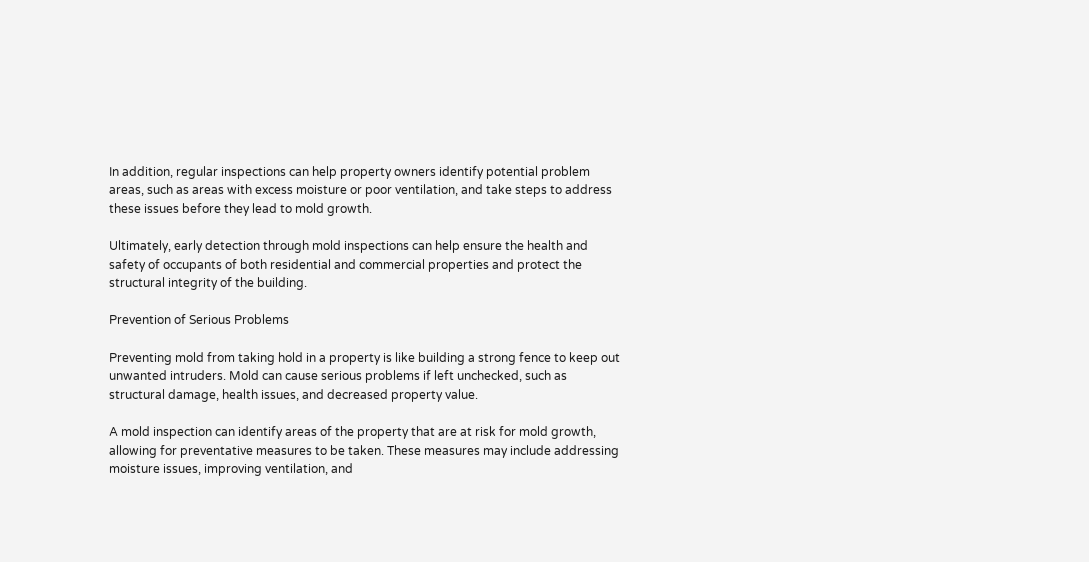In addition, regular inspections can help property owners identify potential problem areas, such as areas with excess moisture or poor ventilation, and take steps to address these issues before they lead to mold growth.

Ultimately, early detection through mold inspections can help ensure the health and safety of occupants of both residential and commercial properties and protect the structural integrity of the building.

Prevention of Serious Problems

Preventing mold from taking hold in a property is like building a strong fence to keep out unwanted intruders. Mold can cause serious problems if left unchecked, such as structural damage, health issues, and decreased property value.

A mold inspection can identify areas of the property that are at risk for mold growth, allowing for preventative measures to be taken. These measures may include addressing moisture issues, improving ventilation, and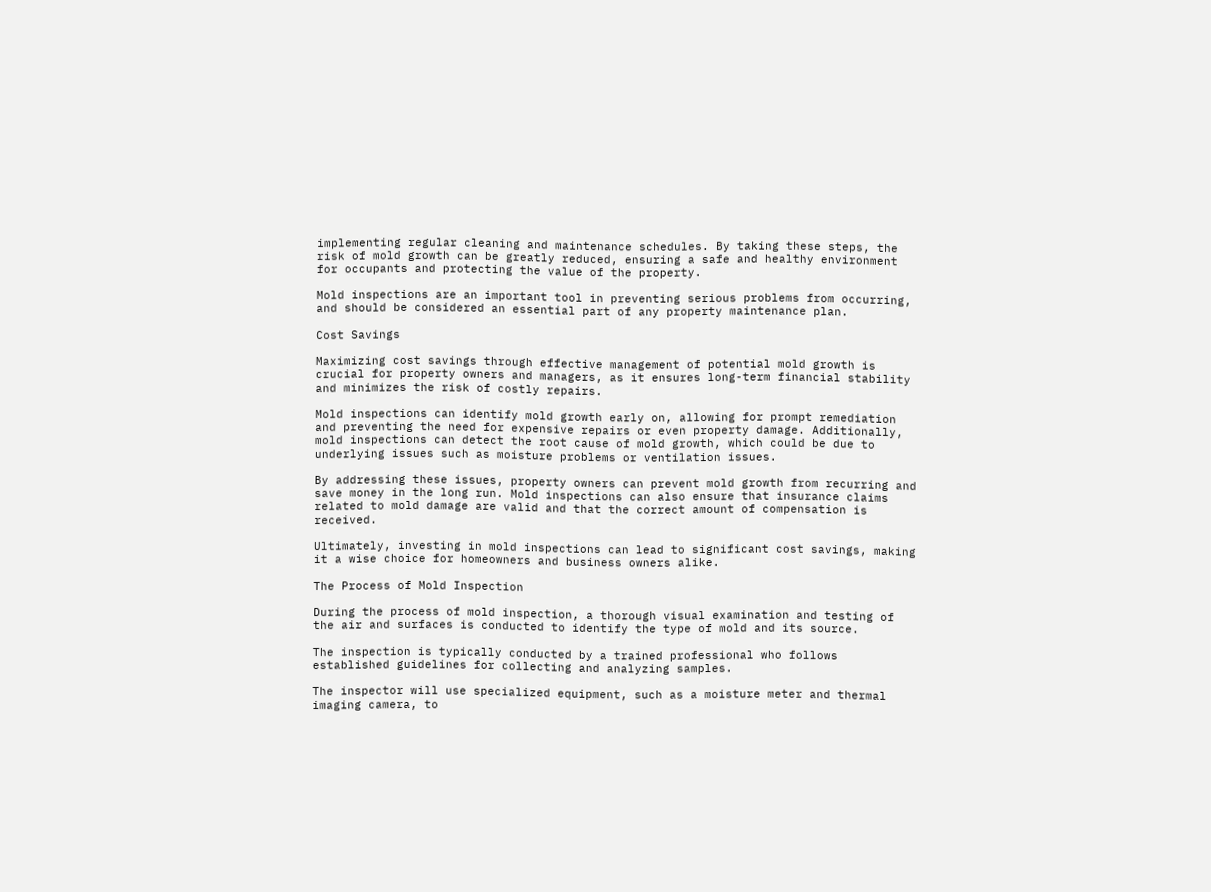implementing regular cleaning and maintenance schedules. By taking these steps, the risk of mold growth can be greatly reduced, ensuring a safe and healthy environment for occupants and protecting the value of the property.

Mold inspections are an important tool in preventing serious problems from occurring, and should be considered an essential part of any property maintenance plan.

Cost Savings

Maximizing cost savings through effective management of potential mold growth is crucial for property owners and managers, as it ensures long-term financial stability and minimizes the risk of costly repairs.

Mold inspections can identify mold growth early on, allowing for prompt remediation and preventing the need for expensive repairs or even property damage. Additionally, mold inspections can detect the root cause of mold growth, which could be due to underlying issues such as moisture problems or ventilation issues.

By addressing these issues, property owners can prevent mold growth from recurring and save money in the long run. Mold inspections can also ensure that insurance claims related to mold damage are valid and that the correct amount of compensation is received.

Ultimately, investing in mold inspections can lead to significant cost savings, making it a wise choice for homeowners and business owners alike.

The Process of Mold Inspection

During the process of mold inspection, a thorough visual examination and testing of the air and surfaces is conducted to identify the type of mold and its source.

The inspection is typically conducted by a trained professional who follows established guidelines for collecting and analyzing samples.

The inspector will use specialized equipment, such as a moisture meter and thermal imaging camera, to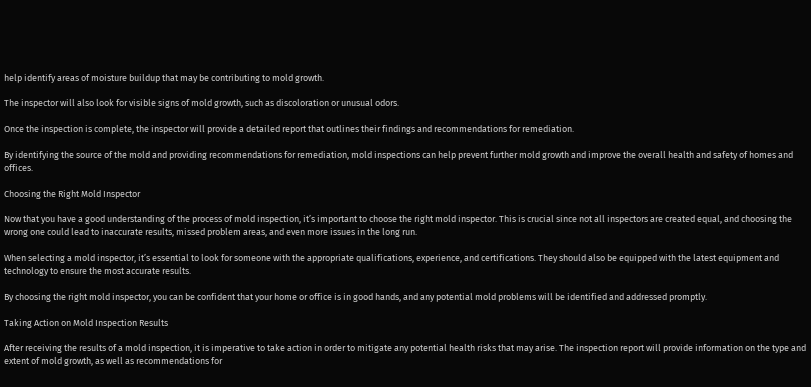help identify areas of moisture buildup that may be contributing to mold growth.

The inspector will also look for visible signs of mold growth, such as discoloration or unusual odors.

Once the inspection is complete, the inspector will provide a detailed report that outlines their findings and recommendations for remediation.

By identifying the source of the mold and providing recommendations for remediation, mold inspections can help prevent further mold growth and improve the overall health and safety of homes and offices.

Choosing the Right Mold Inspector

Now that you have a good understanding of the process of mold inspection, it’s important to choose the right mold inspector. This is crucial since not all inspectors are created equal, and choosing the wrong one could lead to inaccurate results, missed problem areas, and even more issues in the long run.

When selecting a mold inspector, it’s essential to look for someone with the appropriate qualifications, experience, and certifications. They should also be equipped with the latest equipment and technology to ensure the most accurate results.

By choosing the right mold inspector, you can be confident that your home or office is in good hands, and any potential mold problems will be identified and addressed promptly.

Taking Action on Mold Inspection Results

After receiving the results of a mold inspection, it is imperative to take action in order to mitigate any potential health risks that may arise. The inspection report will provide information on the type and extent of mold growth, as well as recommendations for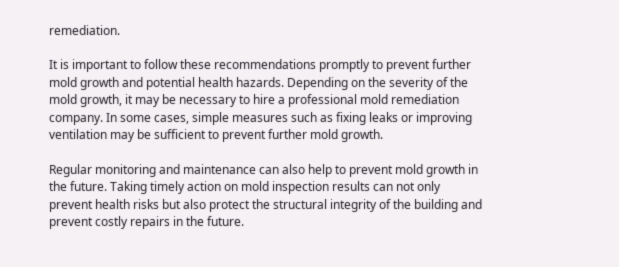remediation.

It is important to follow these recommendations promptly to prevent further mold growth and potential health hazards. Depending on the severity of the mold growth, it may be necessary to hire a professional mold remediation company. In some cases, simple measures such as fixing leaks or improving ventilation may be sufficient to prevent further mold growth.

Regular monitoring and maintenance can also help to prevent mold growth in the future. Taking timely action on mold inspection results can not only prevent health risks but also protect the structural integrity of the building and prevent costly repairs in the future.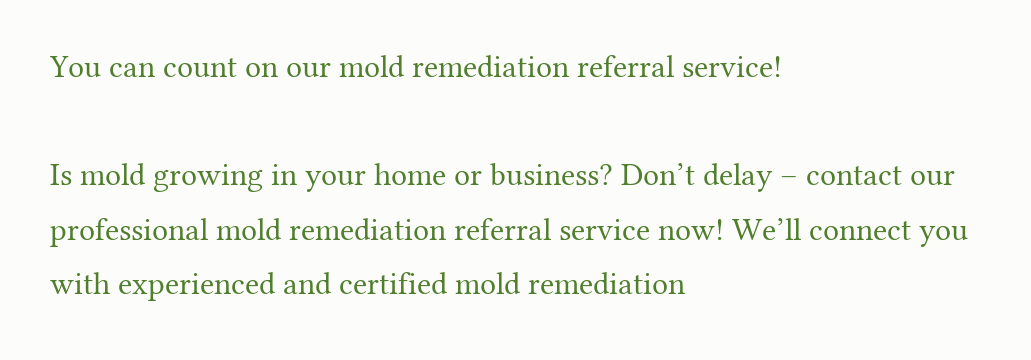You can count on our mold remediation referral service!

Is mold growing in your home or business? Don’t delay – contact our professional mold remediation referral service now! We’ll connect you with experienced and certified mold remediation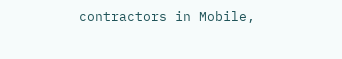contractors in Mobile,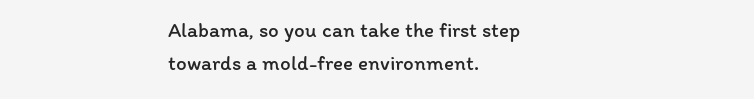Alabama, so you can take the first step towards a mold-free environment.